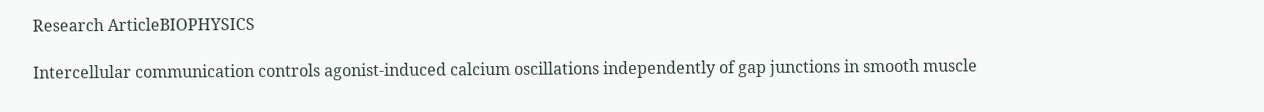Research ArticleBIOPHYSICS

Intercellular communication controls agonist-induced calcium oscillations independently of gap junctions in smooth muscle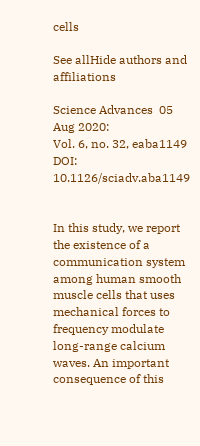cells

See allHide authors and affiliations

Science Advances  05 Aug 2020:
Vol. 6, no. 32, eaba1149
DOI: 10.1126/sciadv.aba1149


In this study, we report the existence of a communication system among human smooth muscle cells that uses mechanical forces to frequency modulate long-range calcium waves. An important consequence of this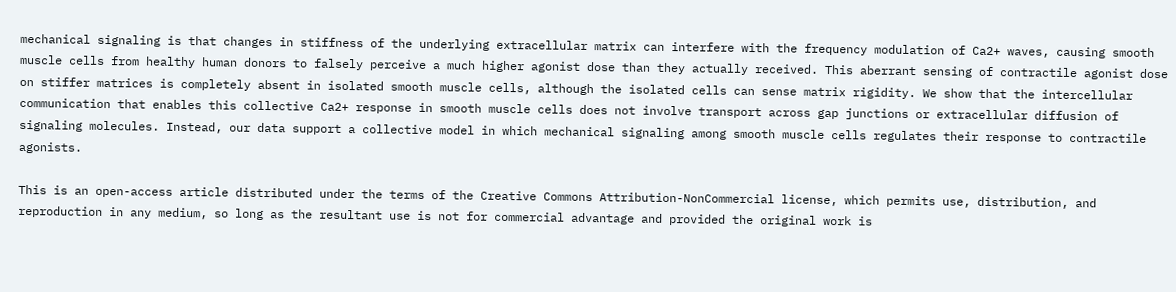mechanical signaling is that changes in stiffness of the underlying extracellular matrix can interfere with the frequency modulation of Ca2+ waves, causing smooth muscle cells from healthy human donors to falsely perceive a much higher agonist dose than they actually received. This aberrant sensing of contractile agonist dose on stiffer matrices is completely absent in isolated smooth muscle cells, although the isolated cells can sense matrix rigidity. We show that the intercellular communication that enables this collective Ca2+ response in smooth muscle cells does not involve transport across gap junctions or extracellular diffusion of signaling molecules. Instead, our data support a collective model in which mechanical signaling among smooth muscle cells regulates their response to contractile agonists.

This is an open-access article distributed under the terms of the Creative Commons Attribution-NonCommercial license, which permits use, distribution, and reproduction in any medium, so long as the resultant use is not for commercial advantage and provided the original work is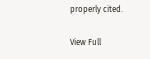properly cited.

View Full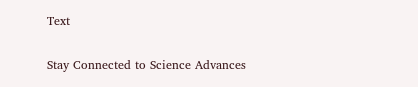Text

Stay Connected to Science Advances